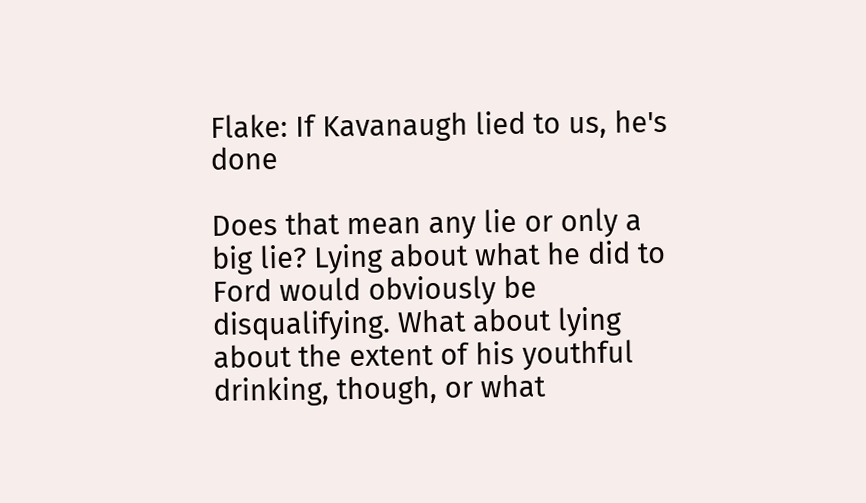Flake: If Kavanaugh lied to us, he's done

Does that mean any lie or only a big lie? Lying about what he did to Ford would obviously be disqualifying. What about lying about the extent of his youthful drinking, though, or what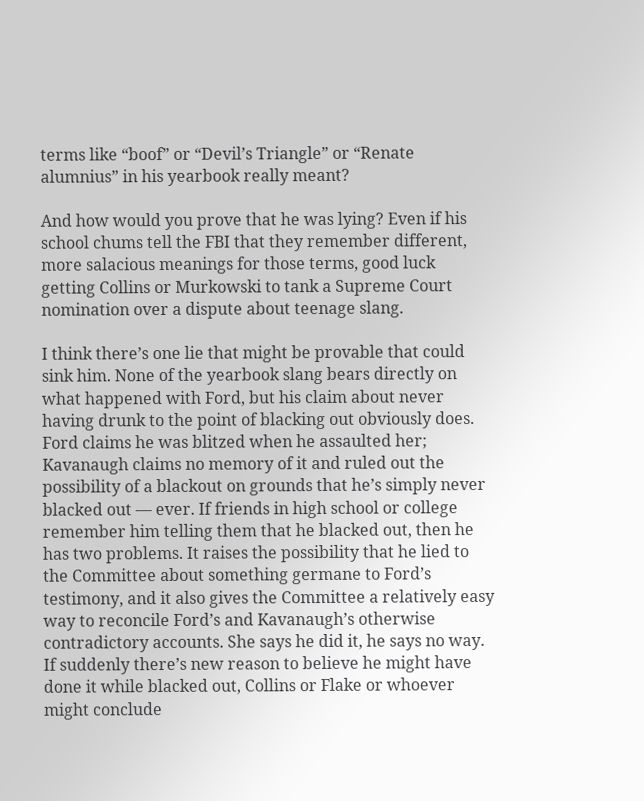terms like “boof” or “Devil’s Triangle” or “Renate alumnius” in his yearbook really meant?

And how would you prove that he was lying? Even if his school chums tell the FBI that they remember different, more salacious meanings for those terms, good luck getting Collins or Murkowski to tank a Supreme Court nomination over a dispute about teenage slang.

I think there’s one lie that might be provable that could sink him. None of the yearbook slang bears directly on what happened with Ford, but his claim about never having drunk to the point of blacking out obviously does. Ford claims he was blitzed when he assaulted her; Kavanaugh claims no memory of it and ruled out the possibility of a blackout on grounds that he’s simply never blacked out — ever. If friends in high school or college remember him telling them that he blacked out, then he has two problems. It raises the possibility that he lied to the Committee about something germane to Ford’s testimony, and it also gives the Committee a relatively easy way to reconcile Ford’s and Kavanaugh’s otherwise contradictory accounts. She says he did it, he says no way. If suddenly there’s new reason to believe he might have done it while blacked out, Collins or Flake or whoever might conclude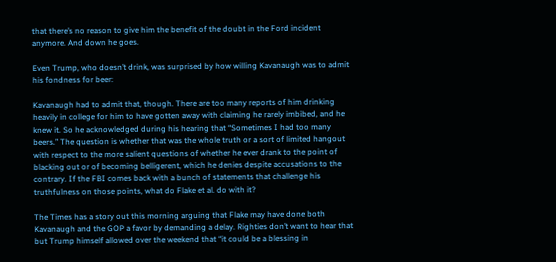that there’s no reason to give him the benefit of the doubt in the Ford incident anymore. And down he goes.

Even Trump, who doesn’t drink, was surprised by how willing Kavanaugh was to admit his fondness for beer:

Kavanaugh had to admit that, though. There are too many reports of him drinking heavily in college for him to have gotten away with claiming he rarely imbibed, and he knew it. So he acknowledged during his hearing that “Sometimes I had too many beers.” The question is whether that was the whole truth or a sort of limited hangout with respect to the more salient questions of whether he ever drank to the point of blacking out or of becoming belligerent, which he denies despite accusations to the contrary. If the FBI comes back with a bunch of statements that challenge his truthfulness on those points, what do Flake et al. do with it?

The Times has a story out this morning arguing that Flake may have done both Kavanaugh and the GOP a favor by demanding a delay. Righties don’t want to hear that but Trump himself allowed over the weekend that “it could be a blessing in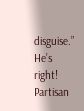disguise.” He’s right! Partisan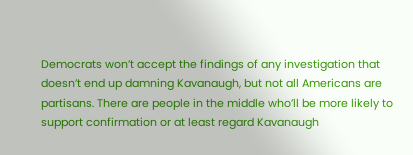Democrats won’t accept the findings of any investigation that doesn’t end up damning Kavanaugh, but not all Americans are partisans. There are people in the middle who’ll be more likely to support confirmation or at least regard Kavanaugh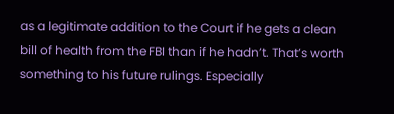as a legitimate addition to the Court if he gets a clean bill of health from the FBI than if he hadn’t. That’s worth something to his future rulings. Especially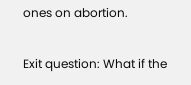ones on abortion.

Exit question: What if the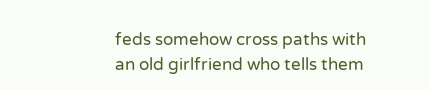feds somehow cross paths with an old girlfriend who tells them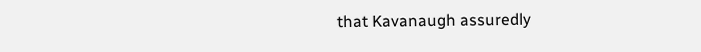that Kavanaugh assuredly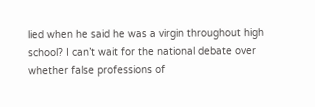lied when he said he was a virgin throughout high school? I can’t wait for the national debate over whether false professions of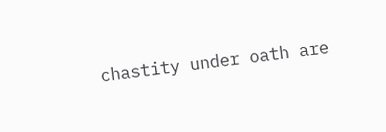chastity under oath are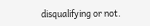disqualifying or not.